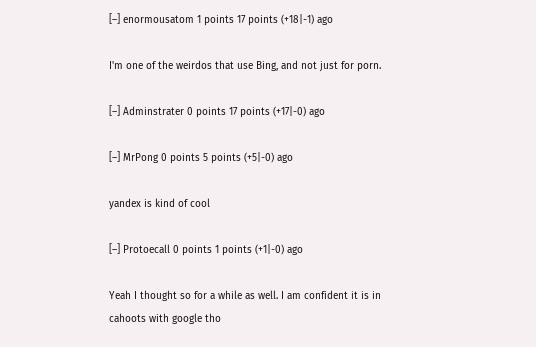[–] enormousatom 1 points 17 points (+18|-1) ago

I'm one of the weirdos that use Bing, and not just for porn.

[–] Adminstrater 0 points 17 points (+17|-0) ago

[–] MrPong 0 points 5 points (+5|-0) ago

yandex is kind of cool

[–] Protoecall 0 points 1 points (+1|-0) ago

Yeah I thought so for a while as well. I am confident it is in cahoots with google tho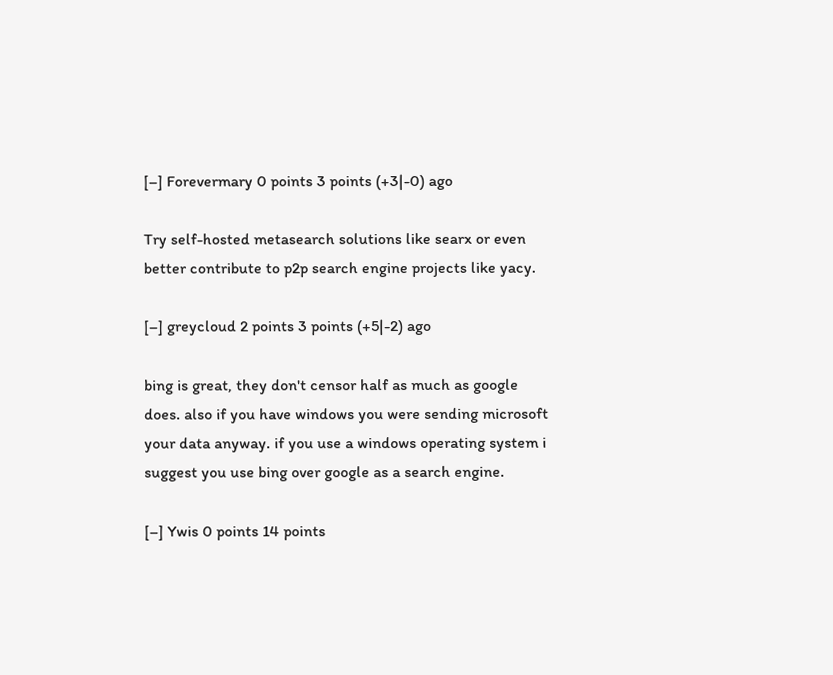[–] Forevermary 0 points 3 points (+3|-0) ago

Try self-hosted metasearch solutions like searx or even better contribute to p2p search engine projects like yacy.

[–] greycloud 2 points 3 points (+5|-2) ago

bing is great, they don't censor half as much as google does. also if you have windows you were sending microsoft your data anyway. if you use a windows operating system i suggest you use bing over google as a search engine.

[–] Ywis 0 points 14 points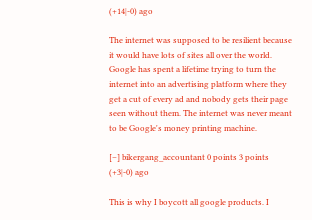(+14|-0) ago

The internet was supposed to be resilient because it would have lots of sites all over the world. Google has spent a lifetime trying to turn the internet into an advertising platform where they get a cut of every ad and nobody gets their page seen without them. The internet was never meant to be Google's money printing machine.

[–] bikergang_accountant 0 points 3 points (+3|-0) ago

This is why I boycott all google products. I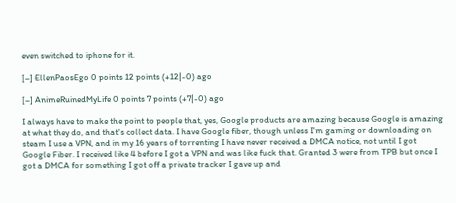even switched to iphone for it.

[–] EllenPaosEgo 0 points 12 points (+12|-0) ago

[–] AnimeRuinedMyLife 0 points 7 points (+7|-0) ago

I always have to make the point to people that, yes, Google products are amazing because Google is amazing at what they do, and that's collect data. I have Google fiber, though unless I'm gaming or downloading on steam I use a VPN, and in my 16 years of torrenting I have never received a DMCA notice, not until I got Google Fiber. I received like 4 before I got a VPN and was like fuck that. Granted 3 were from TPB but once I got a DMCA for something I got off a private tracker I gave up and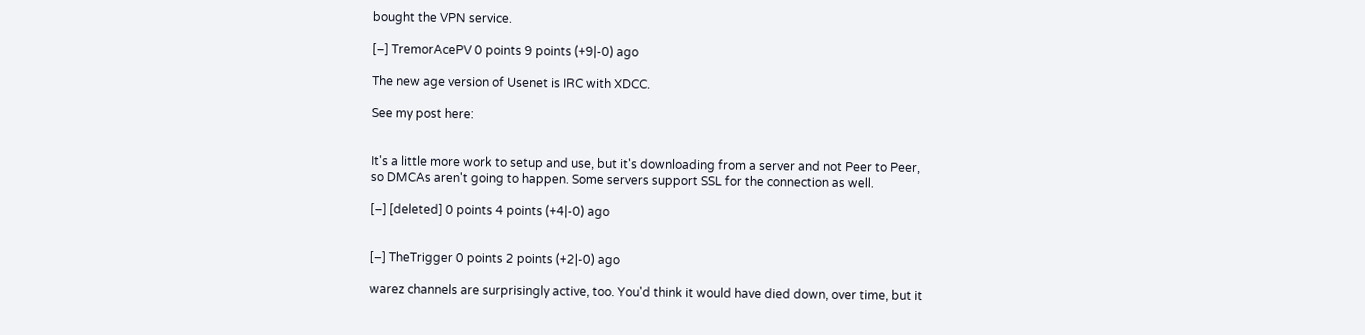bought the VPN service.

[–] TremorAcePV 0 points 9 points (+9|-0) ago

The new age version of Usenet is IRC with XDCC.

See my post here:


It's a little more work to setup and use, but it's downloading from a server and not Peer to Peer, so DMCAs aren't going to happen. Some servers support SSL for the connection as well.

[–] [deleted] 0 points 4 points (+4|-0) ago


[–] TheTrigger 0 points 2 points (+2|-0) ago

warez channels are surprisingly active, too. You'd think it would have died down, over time, but it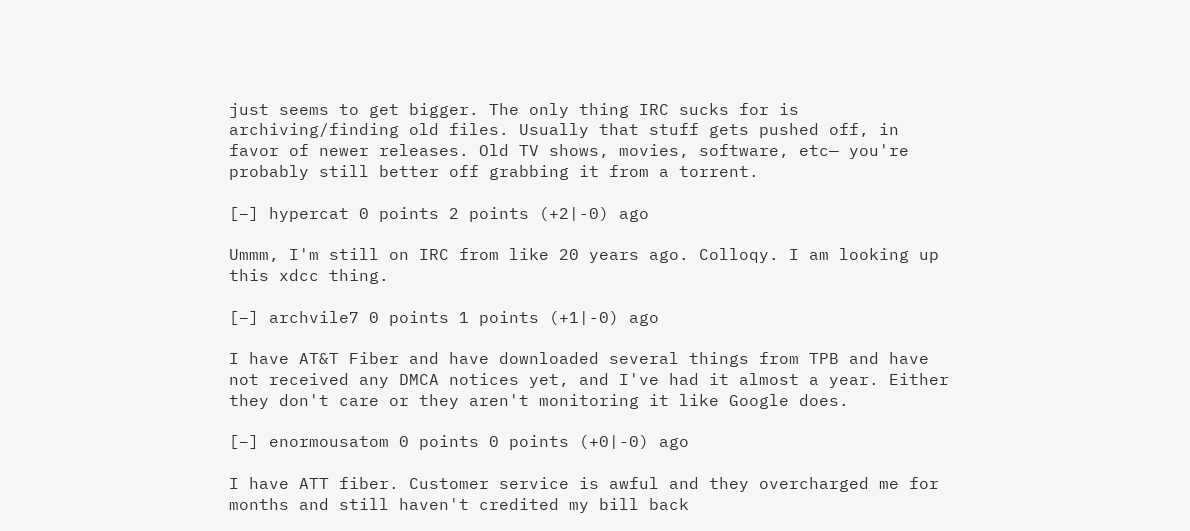just seems to get bigger. The only thing IRC sucks for is archiving/finding old files. Usually that stuff gets pushed off, in favor of newer releases. Old TV shows, movies, software, etc— you're probably still better off grabbing it from a torrent.

[–] hypercat 0 points 2 points (+2|-0) ago

Ummm, I'm still on IRC from like 20 years ago. Colloqy. I am looking up this xdcc thing.

[–] archvile7 0 points 1 points (+1|-0) ago

I have AT&T Fiber and have downloaded several things from TPB and have not received any DMCA notices yet, and I've had it almost a year. Either they don't care or they aren't monitoring it like Google does.

[–] enormousatom 0 points 0 points (+0|-0) ago

I have ATT fiber. Customer service is awful and they overcharged me for months and still haven't credited my bill back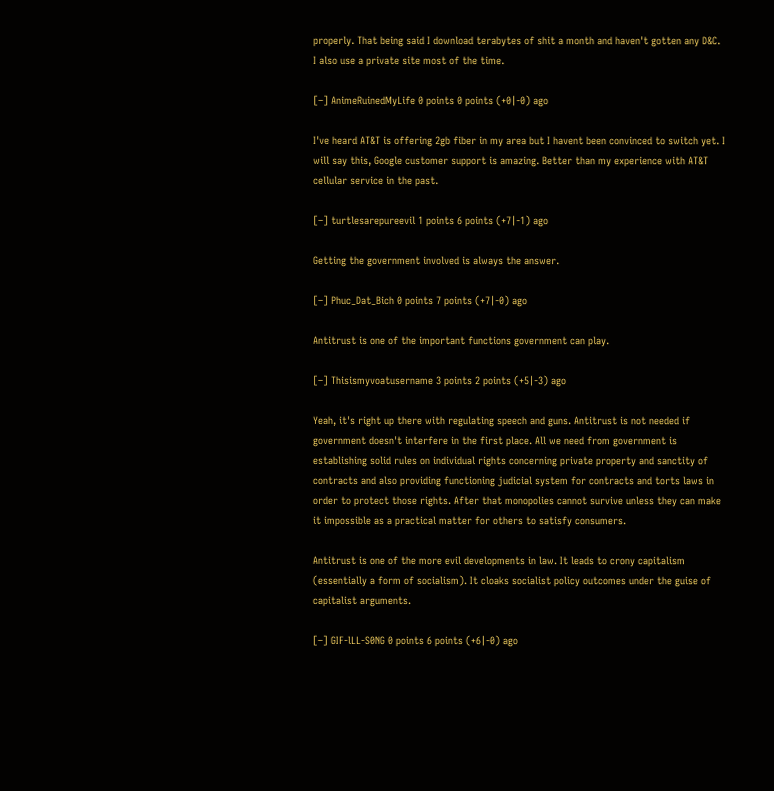properly. That being said I download terabytes of shit a month and haven't gotten any D&C. I also use a private site most of the time.

[–] AnimeRuinedMyLife 0 points 0 points (+0|-0) ago

I've heard AT&T is offering 2gb fiber in my area but I havent been convinced to switch yet. I will say this, Google customer support is amazing. Better than my experience with AT&T cellular service in the past.

[–] turtlesarepureevil 1 points 6 points (+7|-1) ago

Getting the government involved is always the answer.

[–] Phuc_Dat_Bich 0 points 7 points (+7|-0) ago

Antitrust is one of the important functions government can play.

[–] Thisismyvoatusername 3 points 2 points (+5|-3) ago

Yeah, it's right up there with regulating speech and guns. Antitrust is not needed if government doesn't interfere in the first place. All we need from government is establishing solid rules on individual rights concerning private property and sanctity of contracts and also providing functioning judicial system for contracts and torts laws in order to protect those rights. After that monopolies cannot survive unless they can make it impossible as a practical matter for others to satisfy consumers.

Antitrust is one of the more evil developments in law. It leads to crony capitalism (essentially a form of socialism). It cloaks socialist policy outcomes under the guise of capitalist arguments.

[–] GIF-lLL-S0NG 0 points 6 points (+6|-0) ago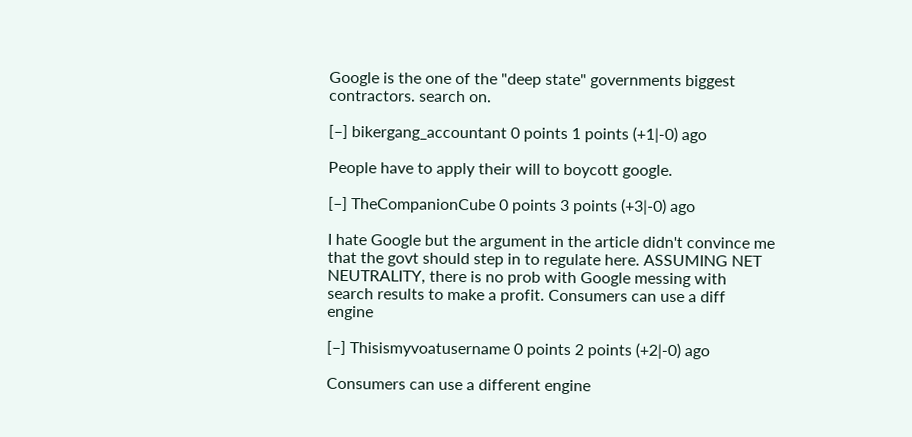Google is the one of the "deep state" governments biggest contractors. search on.

[–] bikergang_accountant 0 points 1 points (+1|-0) ago

People have to apply their will to boycott google.

[–] TheCompanionCube 0 points 3 points (+3|-0) ago

I hate Google but the argument in the article didn't convince me that the govt should step in to regulate here. ASSUMING NET NEUTRALITY, there is no prob with Google messing with search results to make a profit. Consumers can use a diff engine

[–] Thisismyvoatusername 0 points 2 points (+2|-0) ago

Consumers can use a different engine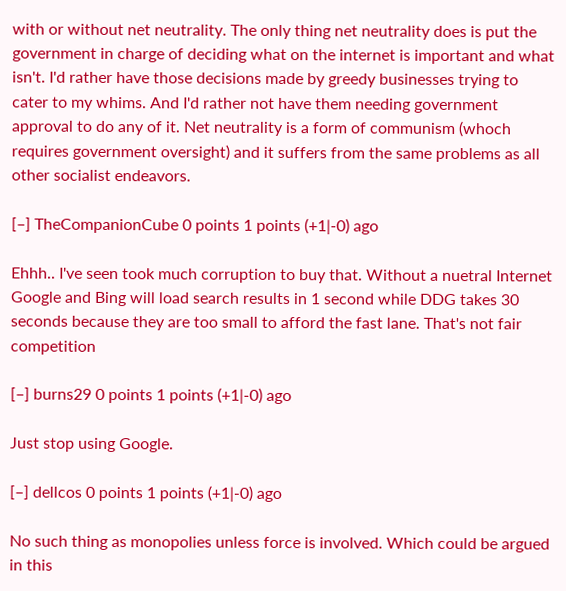with or without net neutrality. The only thing net neutrality does is put the government in charge of deciding what on the internet is important and what isn't. I'd rather have those decisions made by greedy businesses trying to cater to my whims. And I'd rather not have them needing government approval to do any of it. Net neutrality is a form of communism (whoch requires government oversight) and it suffers from the same problems as all other socialist endeavors.

[–] TheCompanionCube 0 points 1 points (+1|-0) ago

Ehhh.. I've seen took much corruption to buy that. Without a nuetral Internet Google and Bing will load search results in 1 second while DDG takes 30 seconds because they are too small to afford the fast lane. That's not fair competition

[–] burns29 0 points 1 points (+1|-0) ago

Just stop using Google.

[–] dellcos 0 points 1 points (+1|-0) ago

No such thing as monopolies unless force is involved. Which could be argued in this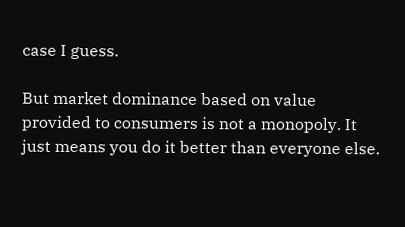case I guess.

But market dominance based on value provided to consumers is not a monopoly. It just means you do it better than everyone else.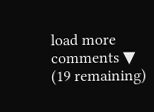load more comments ▼ (19 remaining)